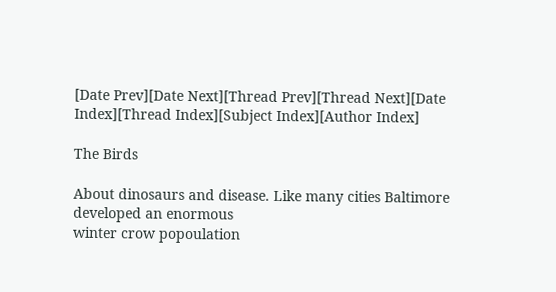[Date Prev][Date Next][Thread Prev][Thread Next][Date Index][Thread Index][Subject Index][Author Index]

The Birds

About dinosaurs and disease. Like many cities Baltimore developed an enormous
winter crow popoulation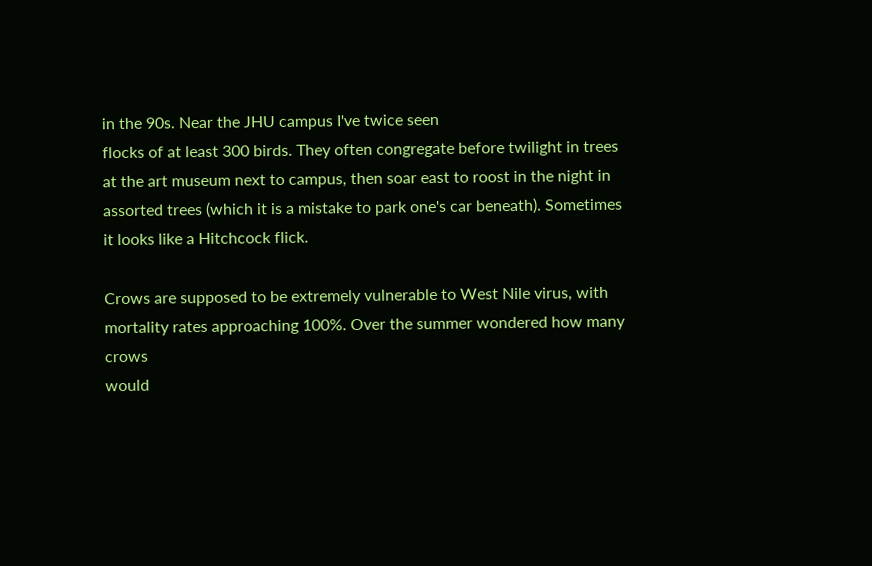in the 90s. Near the JHU campus I've twice seen
flocks of at least 300 birds. They often congregate before twilight in trees
at the art museum next to campus, then soar east to roost in the night in
assorted trees (which it is a mistake to park one's car beneath). Sometimes
it looks like a Hitchcock flick.

Crows are supposed to be extremely vulnerable to West Nile virus, with
mortality rates approaching 100%. Over the summer wondered how many crows
would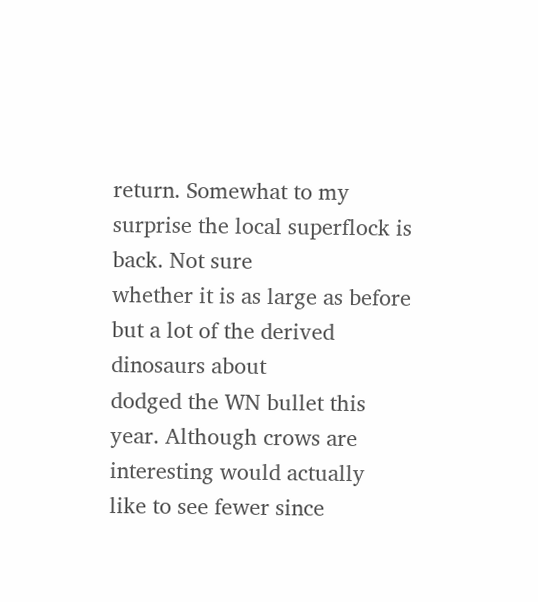return. Somewhat to my surprise the local superflock is back. Not sure
whether it is as large as before but a lot of the derived dinosaurs about
dodged the WN bullet this year. Although crows are interesting would actually
like to see fewer since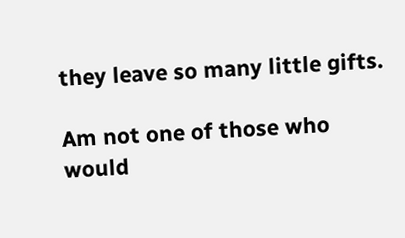they leave so many little gifts.

Am not one of those who would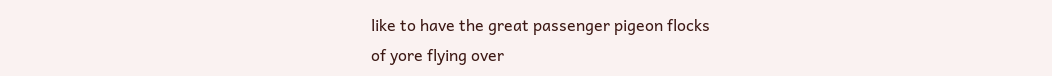like to have the great passenger pigeon flocks
of yore flying over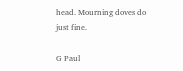head. Mourning doves do just fine.

G Paul